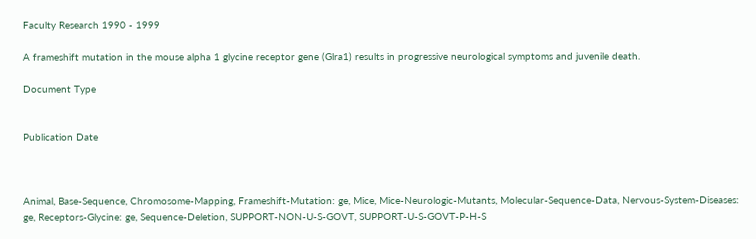Faculty Research 1990 - 1999

A frameshift mutation in the mouse alpha 1 glycine receptor gene (Glra1) results in progressive neurological symptoms and juvenile death.

Document Type


Publication Date



Animal, Base-Sequence, Chromosome-Mapping, Frameshift-Mutation: ge, Mice, Mice-Neurologic-Mutants, Molecular-Sequence-Data, Nervous-System-Diseases: ge, Receptors-Glycine: ge, Sequence-Deletion, SUPPORT-NON-U-S-GOVT, SUPPORT-U-S-GOVT-P-H-S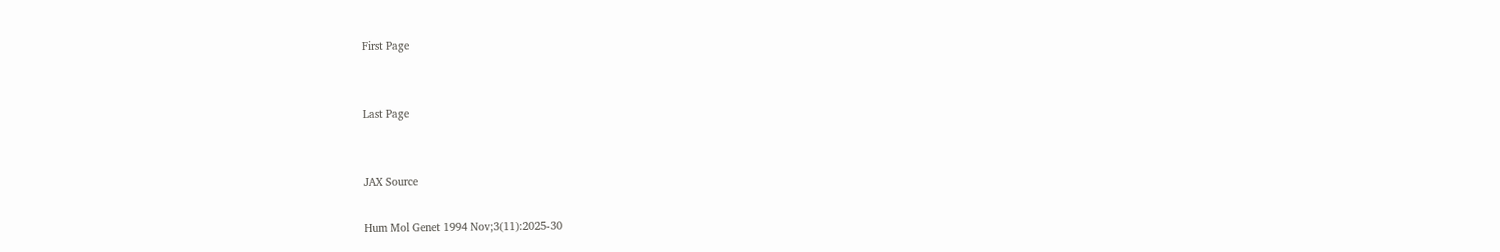First Page


Last Page


JAX Source

Hum Mol Genet 1994 Nov;3(11):2025-30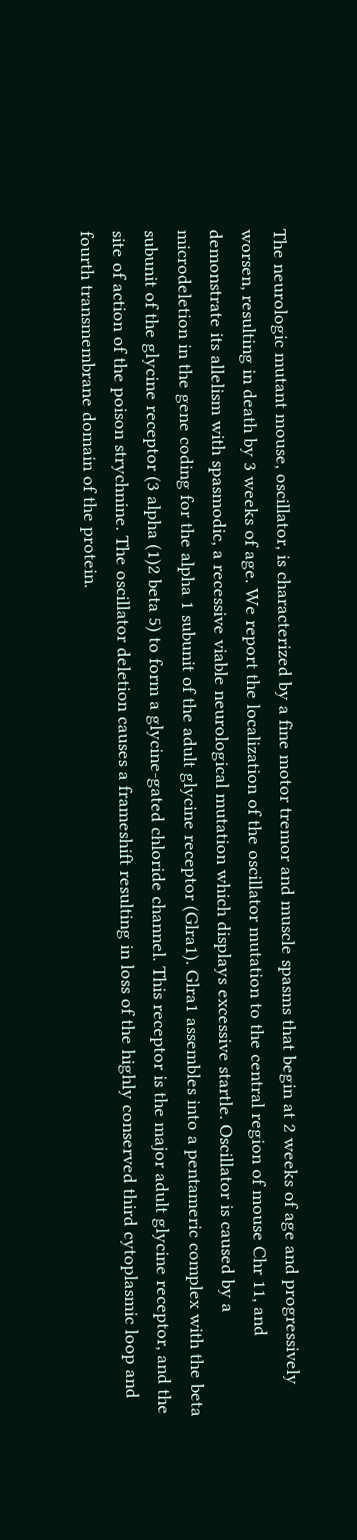The neurologic mutant mouse, oscillator, is characterized by a fine motor tremor and muscle spasms that begin at 2 weeks of age and progressively worsen, resulting in death by 3 weeks of age. We report the localization of the oscillator mutation to the central region of mouse Chr 11, and demonstrate its allelism with spasmodic, a recessive viable neurological mutation which displays excessive startle. Oscillator is caused by a microdeletion in the gene coding for the alpha 1 subunit of the adult glycine receptor (Glra1). Glra1 assembles into a pentameric complex with the beta subunit of the glycine receptor (3 alpha (1)2 beta 5) to form a glycine-gated chloride channel. This receptor is the major adult glycine receptor, and the site of action of the poison strychnine. The oscillator deletion causes a frameshift resulting in loss of the highly conserved third cytoplasmic loop and fourth transmembrane domain of the protein.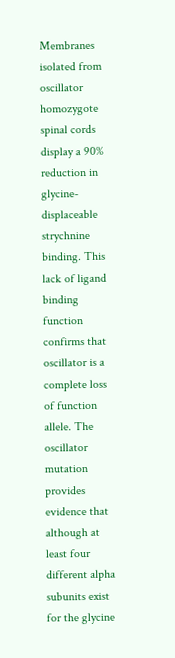Membranes isolated from oscillator homozygote spinal cords display a 90% reduction in glycine-displaceable strychnine binding. This lack of ligand binding function confirms that oscillator is a complete loss of function allele. The oscillator mutation provides evidence that although at least four different alpha subunits exist for the glycine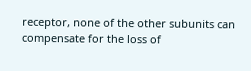receptor, none of the other subunits can compensate for the loss of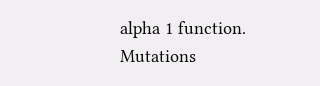alpha 1 function. Mutations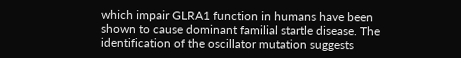which impair GLRA1 function in humans have been shown to cause dominant familial startle disease. The identification of the oscillator mutation suggests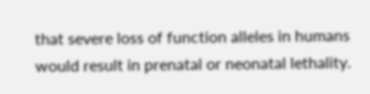that severe loss of function alleles in humans would result in prenatal or neonatal lethality.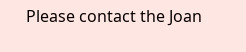Please contact the Joan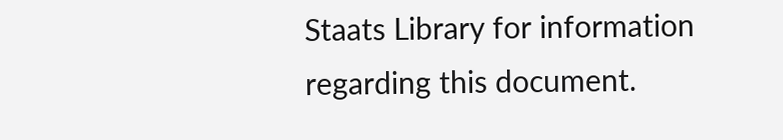Staats Library for information regarding this document.